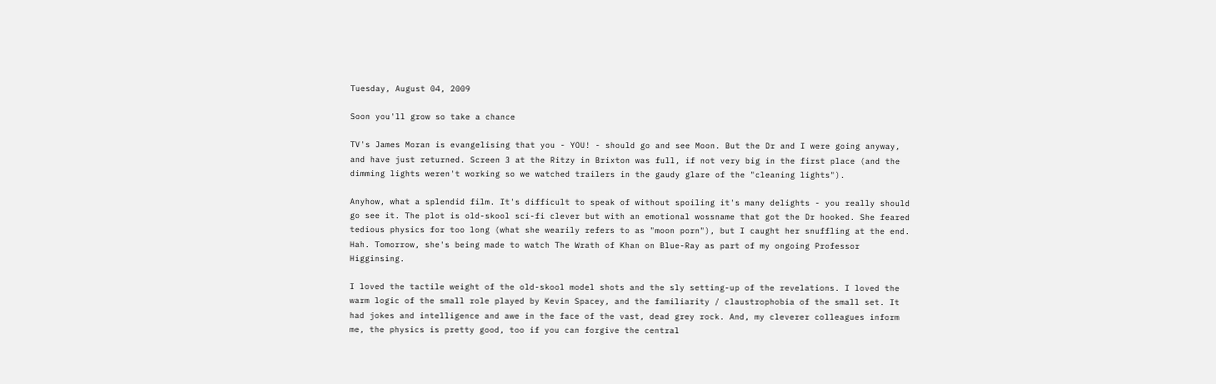Tuesday, August 04, 2009

Soon you'll grow so take a chance

TV's James Moran is evangelising that you - YOU! - should go and see Moon. But the Dr and I were going anyway, and have just returned. Screen 3 at the Ritzy in Brixton was full, if not very big in the first place (and the dimming lights weren't working so we watched trailers in the gaudy glare of the "cleaning lights").

Anyhow, what a splendid film. It's difficult to speak of without spoiling it's many delights - you really should go see it. The plot is old-skool sci-fi clever but with an emotional wossname that got the Dr hooked. She feared tedious physics for too long (what she wearily refers to as "moon porn"), but I caught her snuffling at the end. Hah. Tomorrow, she's being made to watch The Wrath of Khan on Blue-Ray as part of my ongoing Professor Higginsing.

I loved the tactile weight of the old-skool model shots and the sly setting-up of the revelations. I loved the warm logic of the small role played by Kevin Spacey, and the familiarity / claustrophobia of the small set. It had jokes and intelligence and awe in the face of the vast, dead grey rock. And, my cleverer colleagues inform me, the physics is pretty good, too if you can forgive the central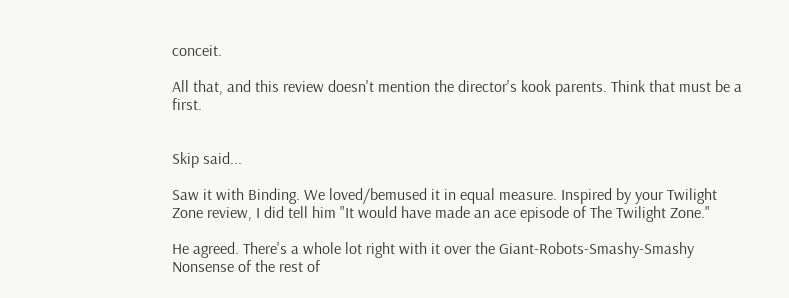conceit.

All that, and this review doesn't mention the director's kook parents. Think that must be a first.


Skip said...

Saw it with Binding. We loved/bemused it in equal measure. Inspired by your Twilight Zone review, I did tell him "It would have made an ace episode of The Twilight Zone."

He agreed. There's a whole lot right with it over the Giant-Robots-Smashy-Smashy Nonsense of the rest of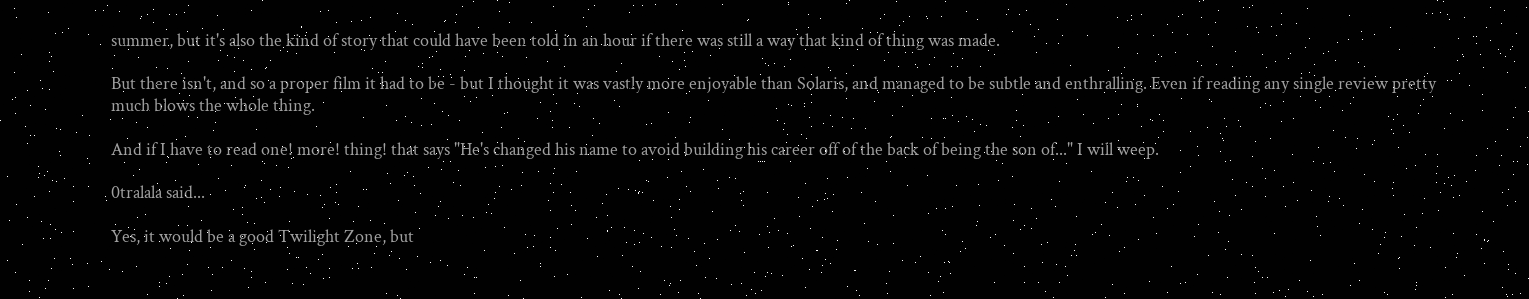summer, but it's also the kind of story that could have been told in an hour if there was still a way that kind of thing was made.

But there isn't, and so a proper film it had to be - but I thought it was vastly more enjoyable than Solaris, and managed to be subtle and enthralling. Even if reading any single review pretty much blows the whole thing.

And if I have to read one! more! thing! that says "He's changed his name to avoid building his career off of the back of being the son of..." I will weep.

0tralala said...

Yes, it would be a good Twilight Zone, but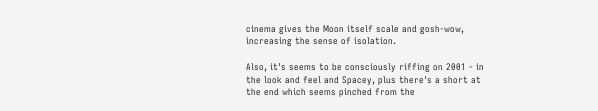cinema gives the Moon itself scale and gosh-wow, increasing the sense of isolation.

Also, it's seems to be consciously riffing on 2001 - in the look and feel and Spacey, plus there's a short at the end which seems pinched from the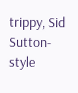trippy, Sid Sutton-style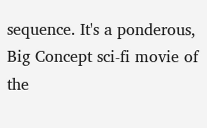sequence. It's a ponderous, Big Concept sci-fi movie of the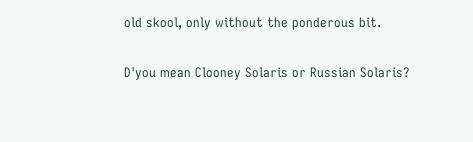old skool, only without the ponderous bit.

D'you mean Clooney Solaris or Russian Solaris?